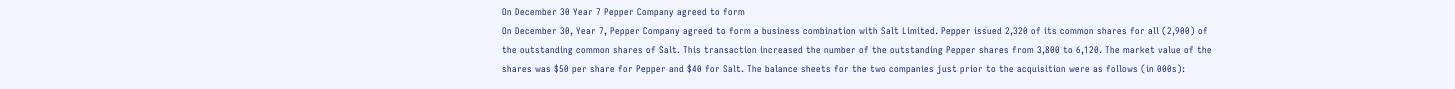On December 30 Year 7 Pepper Company agreed to form
On December 30, Year 7, Pepper Company agreed to form a business combination with Salt Limited. Pepper issued 2,320 of its common shares for all (2,900) of the outstanding common shares of Salt. This transaction increased the number of the outstanding Pepper shares from 3,800 to 6,120. The market value of the shares was $50 per share for Pepper and $40 for Salt. The balance sheets for the two companies just prior to the acquisition were as follows (in 000s):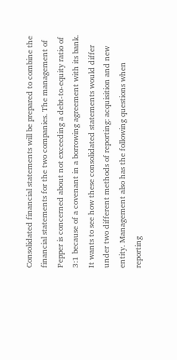Consolidated financial statements will be prepared to combine the financial statements for the two companies. The management of Pepper is concerned about not exceeding a debt-to-equity ratio of 3:1 because of a covenant in a borrowing agreement with its bank. It wants to see how these consolidated statements would differ under two different methods of reporting: acquisition and new entity. Management also has the following questions when reporting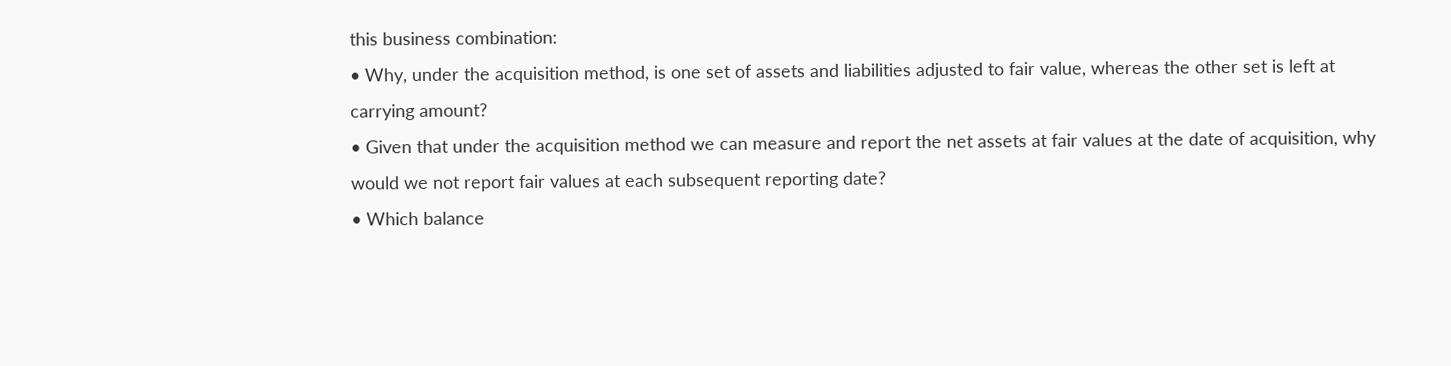this business combination:
• Why, under the acquisition method, is one set of assets and liabilities adjusted to fair value, whereas the other set is left at carrying amount?
• Given that under the acquisition method we can measure and report the net assets at fair values at the date of acquisition, why would we not report fair values at each subsequent reporting date?
• Which balance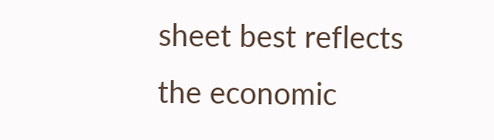sheet best reflects the economic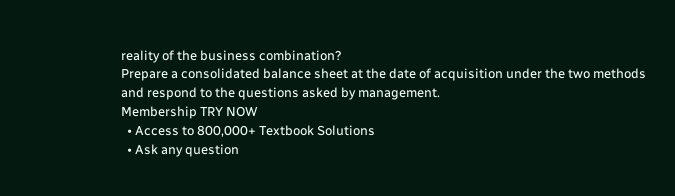reality of the business combination?
Prepare a consolidated balance sheet at the date of acquisition under the two methods and respond to the questions asked by management.
Membership TRY NOW
  • Access to 800,000+ Textbook Solutions
  • Ask any question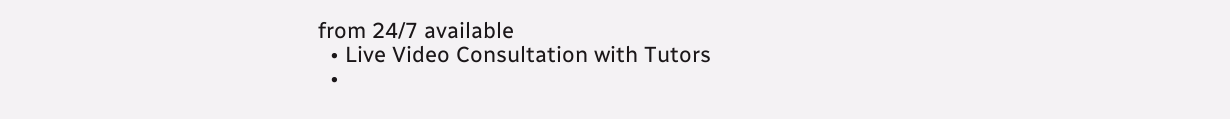from 24/7 available
  • Live Video Consultation with Tutors
  •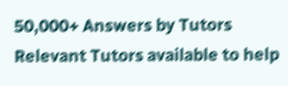50,000+ Answers by Tutors
Relevant Tutors available to help